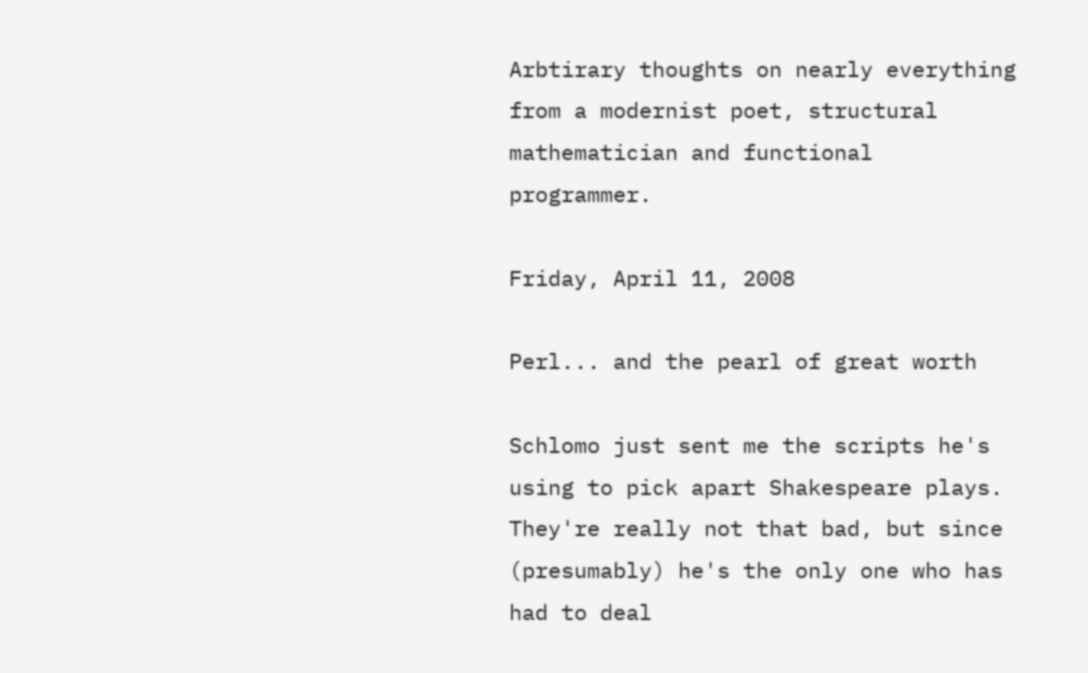Arbtirary thoughts on nearly everything from a modernist poet, structural mathematician and functional programmer.

Friday, April 11, 2008

Perl... and the pearl of great worth

Schlomo just sent me the scripts he's using to pick apart Shakespeare plays. They're really not that bad, but since (presumably) he's the only one who has had to deal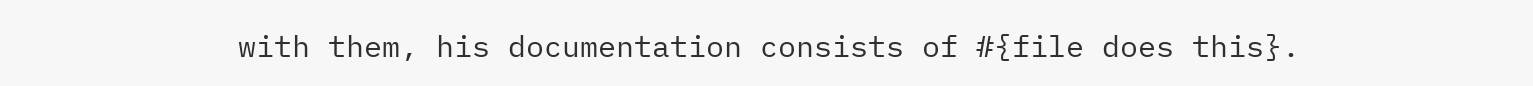with them, his documentation consists of #{file does this}.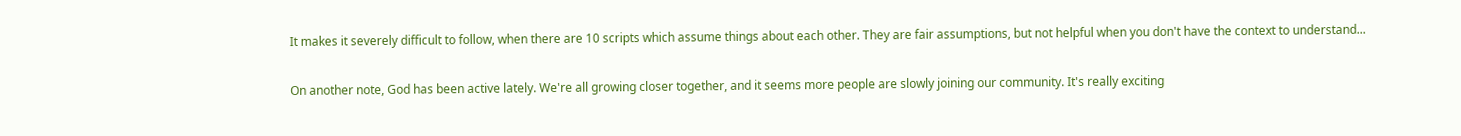It makes it severely difficult to follow, when there are 10 scripts which assume things about each other. They are fair assumptions, but not helpful when you don't have the context to understand...

On another note, God has been active lately. We're all growing closer together, and it seems more people are slowly joining our community. It's really exciting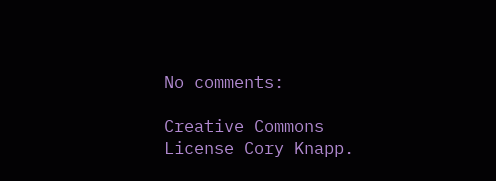No comments:

Creative Commons License Cory Knapp.